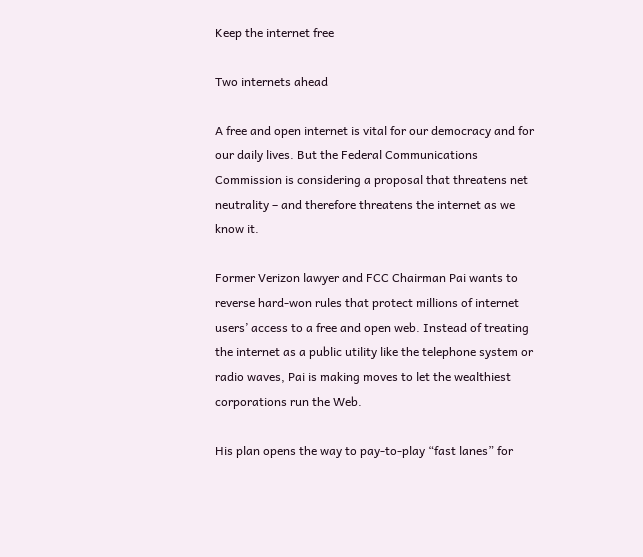Keep the internet free

Two internets ahead

A free and open internet is vital for our democracy and for our daily lives. But the Federal Communications Commission is considering a proposal that threatens net neutrality – and therefore threatens the internet as we know it.

Former Verizon lawyer and FCC Chairman Pai wants to reverse hard-won rules that protect millions of internet users’ access to a free and open web. Instead of treating the internet as a public utility like the telephone system or radio waves, Pai is making moves to let the wealthiest corporations run the Web.

His plan opens the way to pay-to-play “fast lanes” for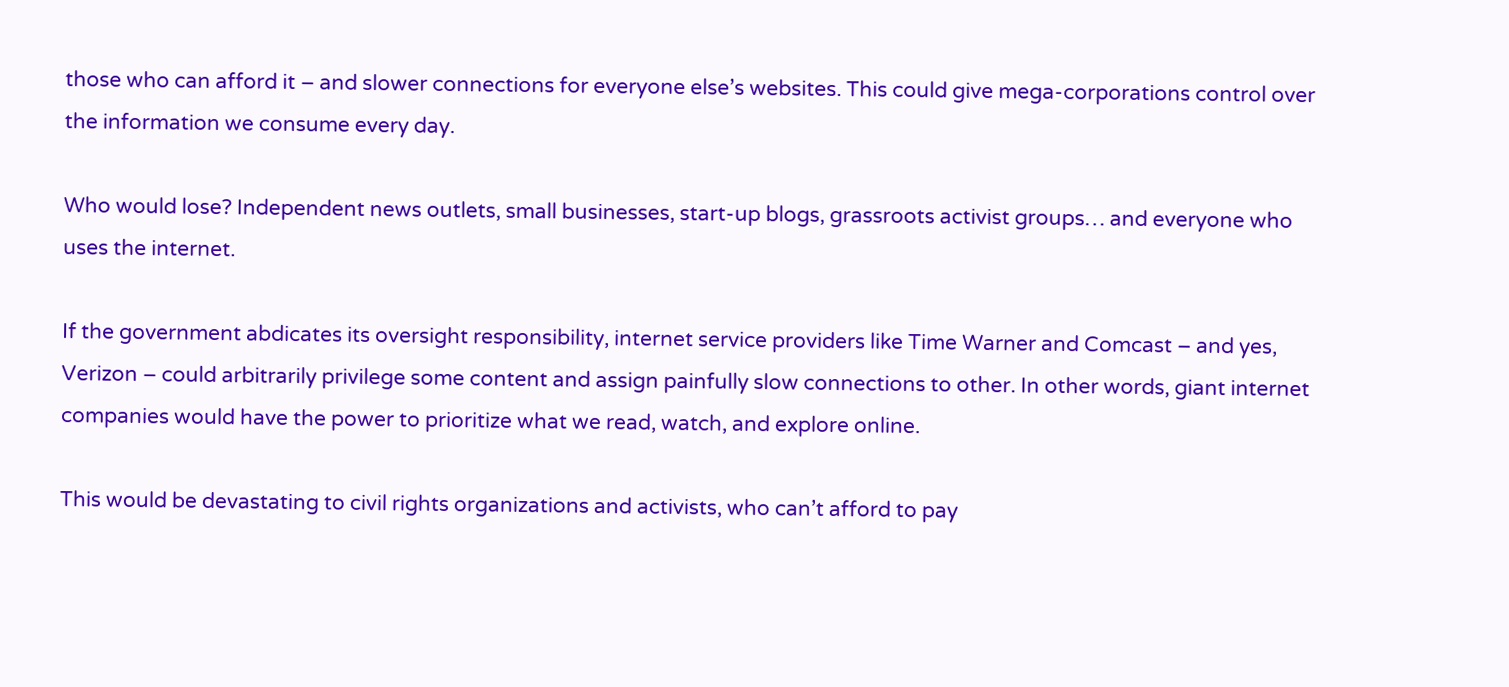those who can afford it – and slower connections for everyone else’s websites. This could give mega-corporations control over the information we consume every day.

Who would lose? Independent news outlets, small businesses, start-up blogs, grassroots activist groups… and everyone who uses the internet.

If the government abdicates its oversight responsibility, internet service providers like Time Warner and Comcast – and yes, Verizon – could arbitrarily privilege some content and assign painfully slow connections to other. In other words, giant internet companies would have the power to prioritize what we read, watch, and explore online.

This would be devastating to civil rights organizations and activists, who can’t afford to pay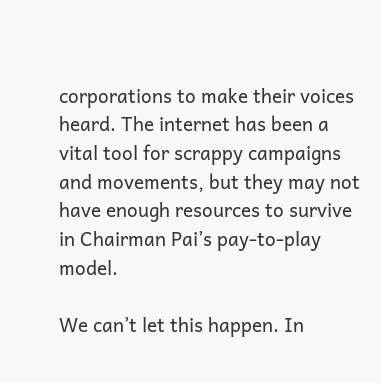corporations to make their voices heard. The internet has been a vital tool for scrappy campaigns and movements, but they may not have enough resources to survive in Chairman Pai’s pay-to-play model.

We can’t let this happen. In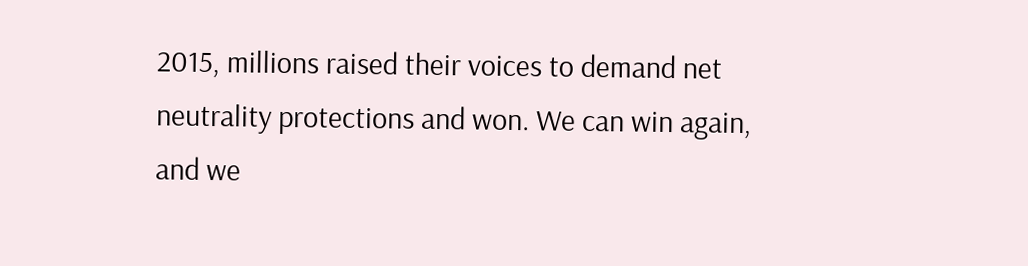2015, millions raised their voices to demand net neutrality protections and won. We can win again, and we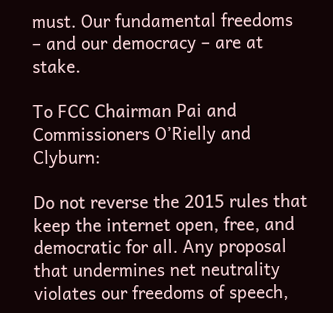must. Our fundamental freedoms – and our democracy – are at stake.

To FCC Chairman Pai and Commissioners O’Rielly and Clyburn:

Do not reverse the 2015 rules that keep the internet open, free, and democratic for all. Any proposal that undermines net neutrality violates our freedoms of speech,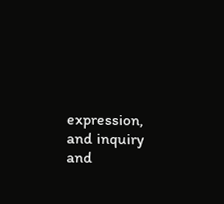expression, and inquiry and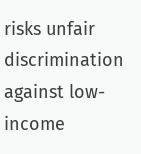risks unfair discrimination against low-income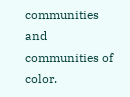communities and communities of color.